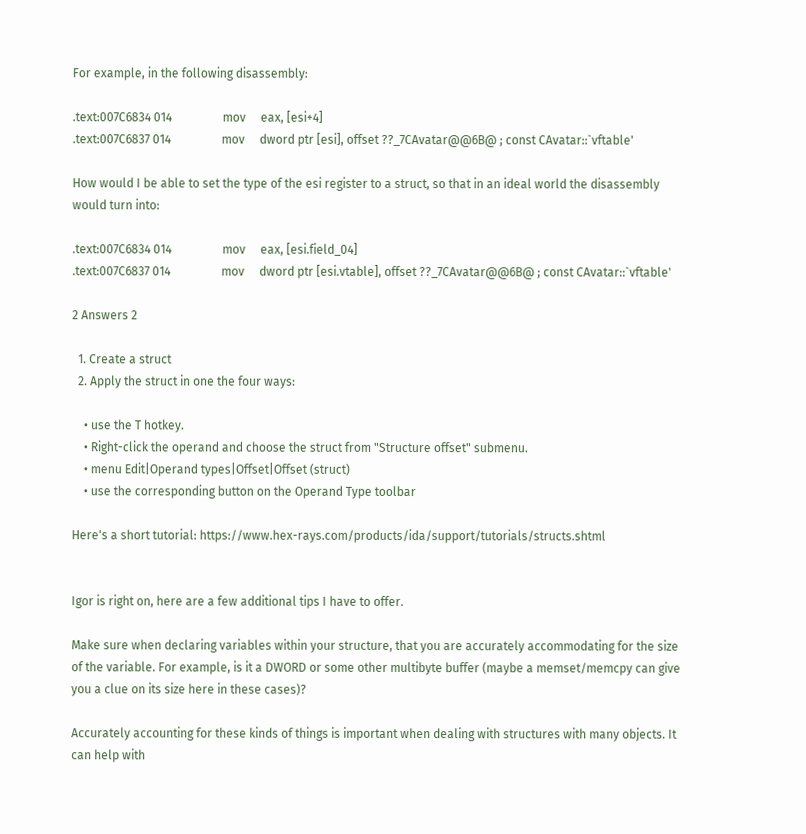For example, in the following disassembly:

.text:007C6834 014                 mov     eax, [esi+4]
.text:007C6837 014                 mov     dword ptr [esi], offset ??_7CAvatar@@6B@ ; const CAvatar::`vftable'

How would I be able to set the type of the esi register to a struct, so that in an ideal world the disassembly would turn into:

.text:007C6834 014                 mov     eax, [esi.field_04]
.text:007C6837 014                 mov     dword ptr [esi.vtable], offset ??_7CAvatar@@6B@ ; const CAvatar::`vftable'

2 Answers 2

  1. Create a struct
  2. Apply the struct in one the four ways:

    • use the T hotkey.
    • Right-click the operand and choose the struct from "Structure offset" submenu.
    • menu Edit|Operand types|Offset|Offset (struct)
    • use the corresponding button on the Operand Type toolbar

Here's a short tutorial: https://www.hex-rays.com/products/ida/support/tutorials/structs.shtml


Igor is right on, here are a few additional tips I have to offer.

Make sure when declaring variables within your structure, that you are accurately accommodating for the size of the variable. For example, is it a DWORD or some other multibyte buffer (maybe a memset/memcpy can give you a clue on its size here in these cases)?

Accurately accounting for these kinds of things is important when dealing with structures with many objects. It can help with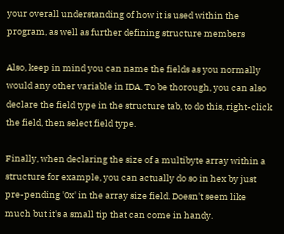your overall understanding of how it is used within the program, as well as further defining structure members

Also, keep in mind you can name the fields as you normally would any other variable in IDA. To be thorough, you can also declare the field type in the structure tab, to do this, right-click the field, then select field type.

Finally, when declaring the size of a multibyte array within a structure for example, you can actually do so in hex by just pre-pending '0x' in the array size field. Doesn't seem like much but it's a small tip that can come in handy.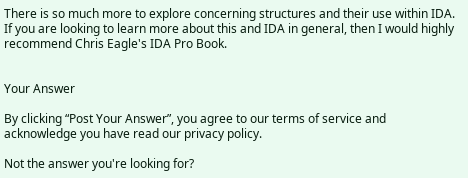There is so much more to explore concerning structures and their use within IDA. If you are looking to learn more about this and IDA in general, then I would highly recommend Chris Eagle's IDA Pro Book.


Your Answer

By clicking “Post Your Answer”, you agree to our terms of service and acknowledge you have read our privacy policy.

Not the answer you're looking for?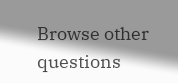Browse other questions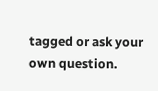tagged or ask your own question.